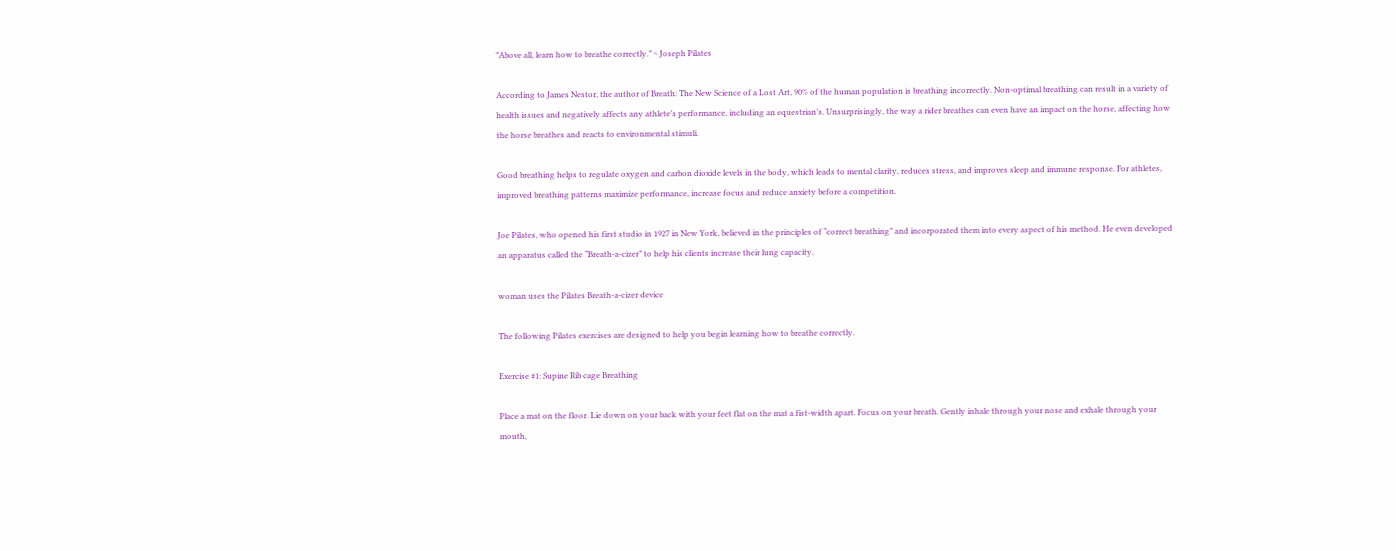”Above all, learn how to breathe correctly.” ~ Joseph Pilates

According to James Nestor, the author of Breath: The New Science of a Lost Art, 90% of the human population is breathing incorrectly. Non-optimal breathing can result in a variety of health issues and negatively affects any athlete’s performance, including an equestrian’s. Unsurprisingly, the way a rider breathes can even have an impact on the horse, affecting how the horse breathes and reacts to environmental stimuli.

Good breathing helps to regulate oxygen and carbon dioxide levels in the body, which leads to mental clarity, reduces stress, and improves sleep and immune response. For athletes, improved breathing patterns maximize performance, increase focus and reduce anxiety before a competition.

Joe Pilates, who opened his first studio in 1927 in New York, believed in the principles of “correct breathing” and incorporated them into every aspect of his method. He even developed an apparatus called the “Breath-a-cizer” to help his clients increase their lung capacity.

woman uses the Pilates Breath-a-cizer device

The following Pilates exercises are designed to help you begin learning how to breathe correctly.

Exercise #1: Supine Rib cage Breathing

Place a mat on the floor. Lie down on your back with your feet flat on the mat a fist-width apart. Focus on your breath. Gently inhale through your nose and exhale through your mouth,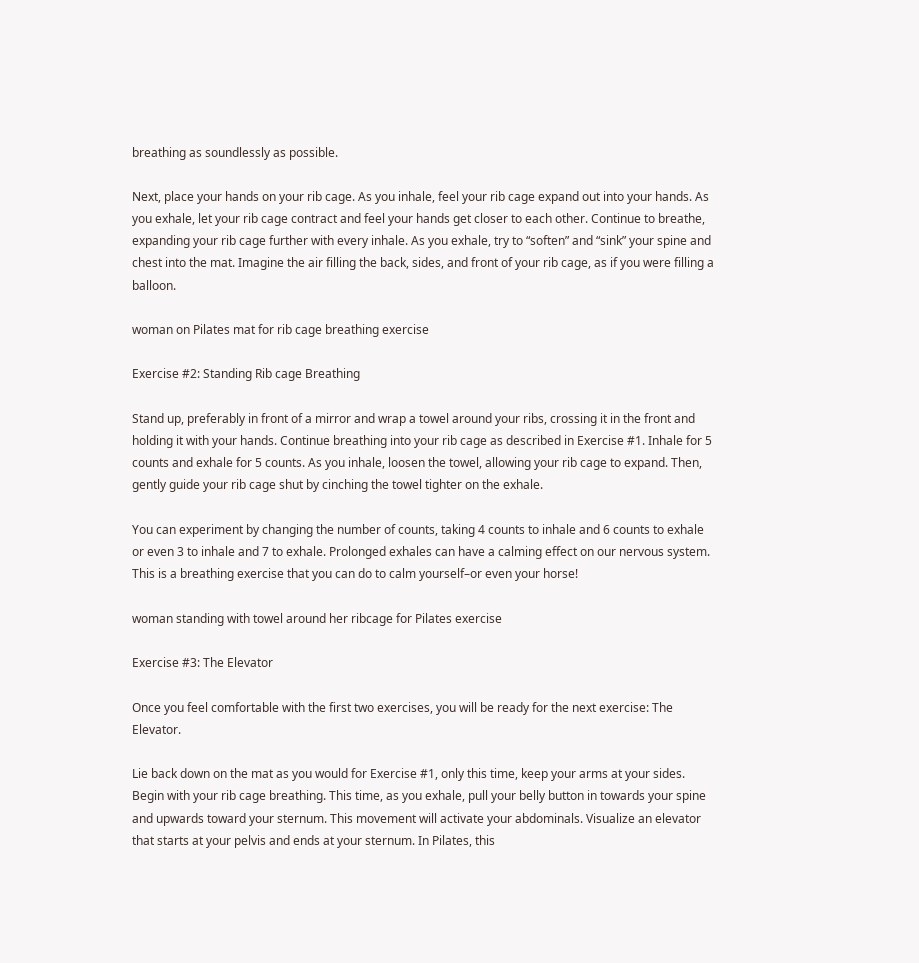breathing as soundlessly as possible.

Next, place your hands on your rib cage. As you inhale, feel your rib cage expand out into your hands. As you exhale, let your rib cage contract and feel your hands get closer to each other. Continue to breathe, expanding your rib cage further with every inhale. As you exhale, try to “soften” and “sink” your spine and chest into the mat. Imagine the air filling the back, sides, and front of your rib cage, as if you were filling a balloon.

woman on Pilates mat for rib cage breathing exercise

Exercise #2: Standing Rib cage Breathing

Stand up, preferably in front of a mirror and wrap a towel around your ribs, crossing it in the front and holding it with your hands. Continue breathing into your rib cage as described in Exercise #1. Inhale for 5 counts and exhale for 5 counts. As you inhale, loosen the towel, allowing your rib cage to expand. Then, gently guide your rib cage shut by cinching the towel tighter on the exhale.

You can experiment by changing the number of counts, taking 4 counts to inhale and 6 counts to exhale or even 3 to inhale and 7 to exhale. Prolonged exhales can have a calming effect on our nervous system. This is a breathing exercise that you can do to calm yourself–or even your horse!

woman standing with towel around her ribcage for Pilates exercise

Exercise #3: The Elevator

Once you feel comfortable with the first two exercises, you will be ready for the next exercise: The Elevator.

Lie back down on the mat as you would for Exercise #1, only this time, keep your arms at your sides. Begin with your rib cage breathing. This time, as you exhale, pull your belly button in towards your spine and upwards toward your sternum. This movement will activate your abdominals. Visualize an elevator that starts at your pelvis and ends at your sternum. In Pilates, this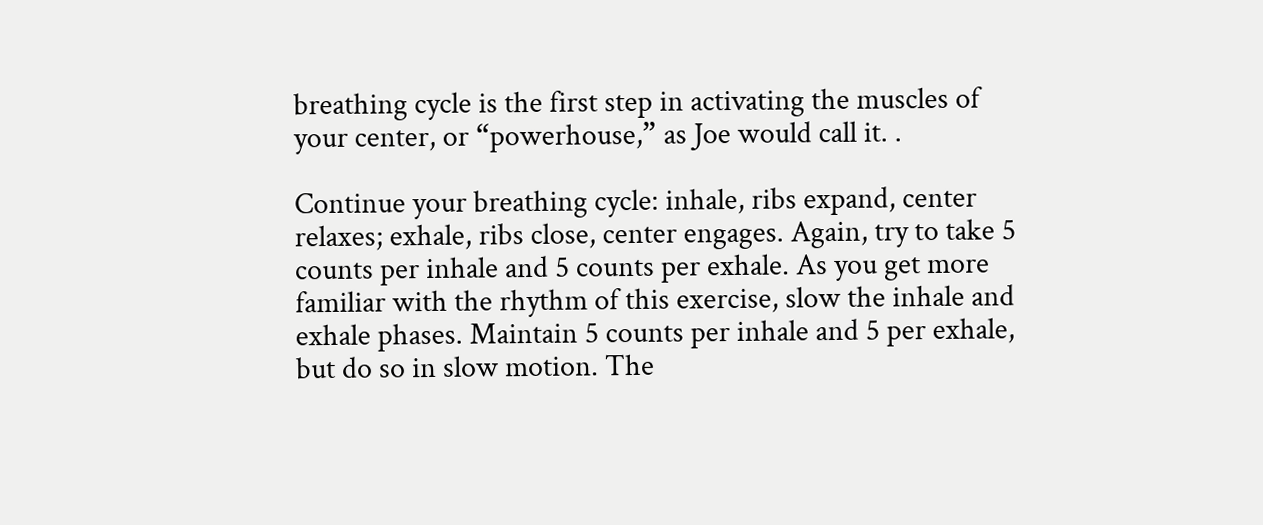breathing cycle is the first step in activating the muscles of your center, or “powerhouse,” as Joe would call it. .

Continue your breathing cycle: inhale, ribs expand, center relaxes; exhale, ribs close, center engages. Again, try to take 5 counts per inhale and 5 counts per exhale. As you get more familiar with the rhythm of this exercise, slow the inhale and exhale phases. Maintain 5 counts per inhale and 5 per exhale, but do so in slow motion. The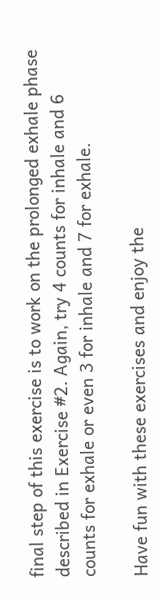final step of this exercise is to work on the prolonged exhale phase described in Exercise #2. Again, try 4 counts for inhale and 6 counts for exhale or even 3 for inhale and 7 for exhale.

Have fun with these exercises and enjoy the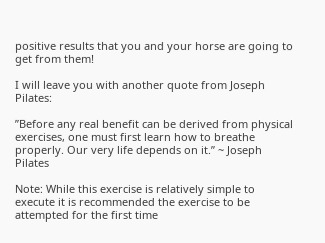positive results that you and your horse are going to get from them!

I will leave you with another quote from Joseph Pilates:

”Before any real benefit can be derived from physical exercises, one must first learn how to breathe properly. Our very life depends on it.” ~ Joseph Pilates

Note: While this exercise is relatively simple to execute it is recommended the exercise to be attempted for the first time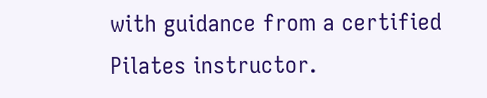with guidance from a certified Pilates instructor.